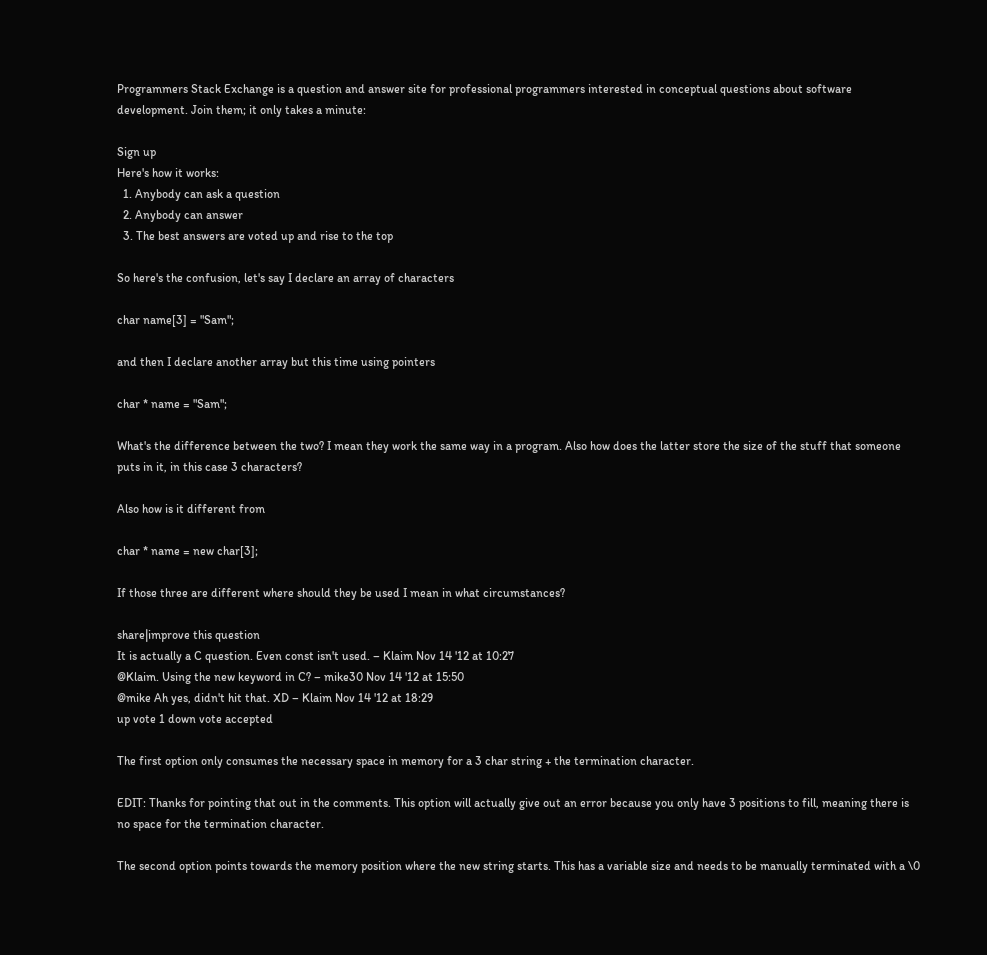Programmers Stack Exchange is a question and answer site for professional programmers interested in conceptual questions about software development. Join them; it only takes a minute:

Sign up
Here's how it works:
  1. Anybody can ask a question
  2. Anybody can answer
  3. The best answers are voted up and rise to the top

So here's the confusion, let's say I declare an array of characters

char name[3] = "Sam";

and then I declare another array but this time using pointers

char * name = "Sam";

What's the difference between the two? I mean they work the same way in a program. Also how does the latter store the size of the stuff that someone puts in it, in this case 3 characters?

Also how is it different from

char * name = new char[3];

If those three are different where should they be used I mean in what circumstances?

share|improve this question
It is actually a C question. Even const isn't used. – Klaim Nov 14 '12 at 10:27
@Klaim. Using the new keyword in C? – mike30 Nov 14 '12 at 15:50
@mike Ah yes, didn't hit that. XD – Klaim Nov 14 '12 at 18:29
up vote 1 down vote accepted

The first option only consumes the necessary space in memory for a 3 char string + the termination character.

EDIT: Thanks for pointing that out in the comments. This option will actually give out an error because you only have 3 positions to fill, meaning there is no space for the termination character.

The second option points towards the memory position where the new string starts. This has a variable size and needs to be manually terminated with a \0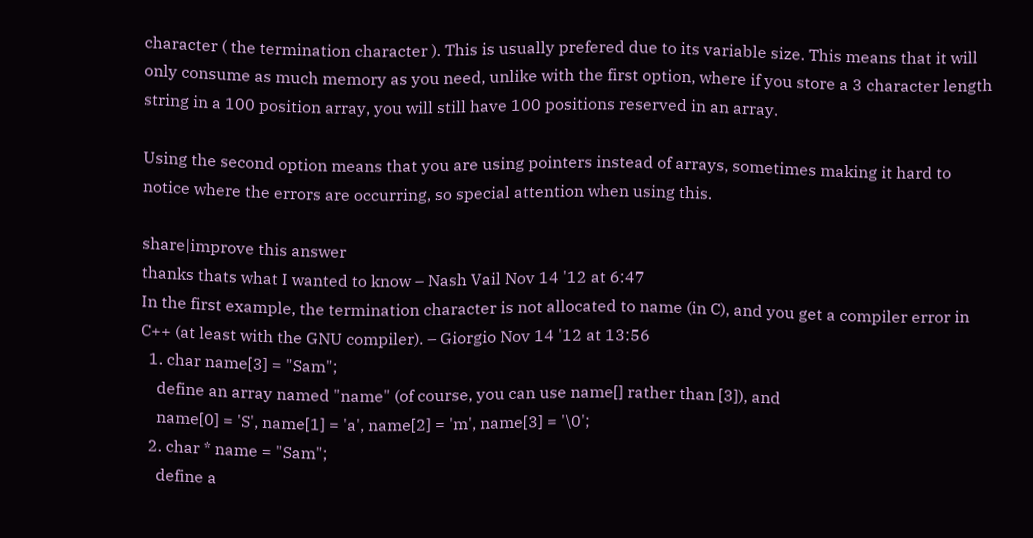character ( the termination character ). This is usually prefered due to its variable size. This means that it will only consume as much memory as you need, unlike with the first option, where if you store a 3 character length string in a 100 position array, you will still have 100 positions reserved in an array.

Using the second option means that you are using pointers instead of arrays, sometimes making it hard to notice where the errors are occurring, so special attention when using this.

share|improve this answer
thanks thats what I wanted to know – Nash Vail Nov 14 '12 at 6:47
In the first example, the termination character is not allocated to name (in C), and you get a compiler error in C++ (at least with the GNU compiler). – Giorgio Nov 14 '12 at 13:56
  1. char name[3] = "Sam";
    define an array named "name" (of course, you can use name[] rather than [3]), and
    name[0] = 'S', name[1] = 'a', name[2] = 'm', name[3] = '\0';
  2. char * name = "Sam";
    define a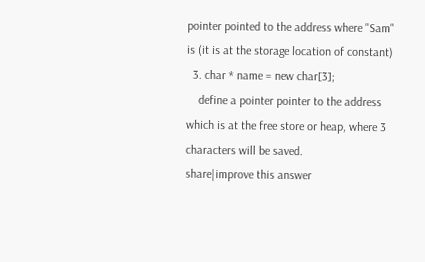pointer pointed to the address where "Sam" is (it is at the storage location of constant)
  3. char * name = new char[3];
    define a pointer pointer to the address which is at the free store or heap, where 3 characters will be saved.
share|improve this answer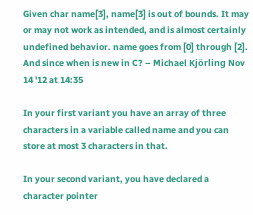Given char name[3], name[3] is out of bounds. It may or may not work as intended, and is almost certainly undefined behavior. name goes from [0] through [2]. And since when is new in C? – Michael Kjörling Nov 14 '12 at 14:35

In your first variant you have an array of three characters in a variable called name and you can store at most 3 characters in that.

In your second variant, you have declared a character pointer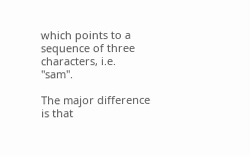which points to a sequence of three characters, i.e. "sam".

The major difference is that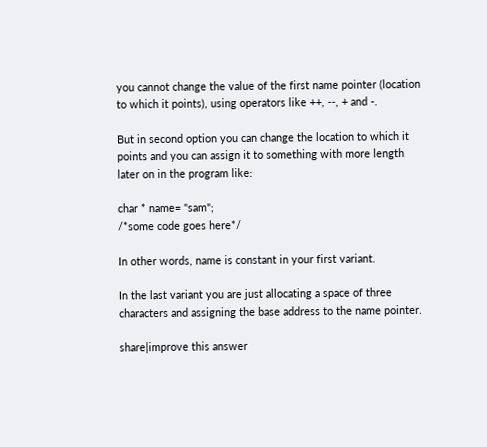you cannot change the value of the first name pointer (location to which it points), using operators like ++, --, + and -.

But in second option you can change the location to which it points and you can assign it to something with more length later on in the program like:

char * name= "sam";
/*some code goes here*/

In other words, name is constant in your first variant.

In the last variant you are just allocating a space of three characters and assigning the base address to the name pointer.

share|improve this answer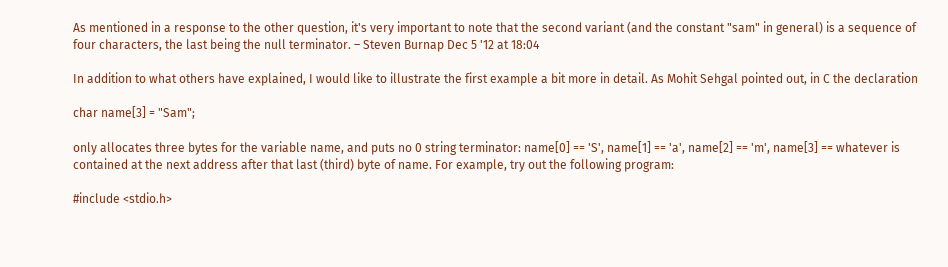As mentioned in a response to the other question, it's very important to note that the second variant (and the constant "sam" in general) is a sequence of four characters, the last being the null terminator. – Steven Burnap Dec 5 '12 at 18:04

In addition to what others have explained, I would like to illustrate the first example a bit more in detail. As Mohit Sehgal pointed out, in C the declaration

char name[3] = "Sam";

only allocates three bytes for the variable name, and puts no 0 string terminator: name[0] == 'S', name[1] == 'a', name[2] == 'm', name[3] == whatever is contained at the next address after that last (third) byte of name. For example, try out the following program:

#include <stdio.h>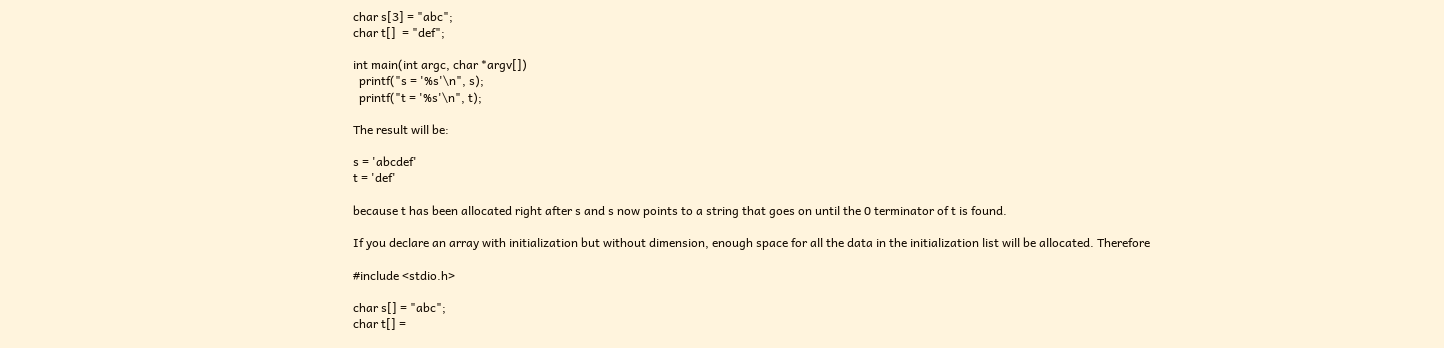char s[3] = "abc";
char t[]  = "def";

int main(int argc, char *argv[])
  printf("s = '%s'\n", s);
  printf("t = '%s'\n", t);

The result will be:

s = 'abcdef'
t = 'def'

because t has been allocated right after s and s now points to a string that goes on until the 0 terminator of t is found.

If you declare an array with initialization but without dimension, enough space for all the data in the initialization list will be allocated. Therefore

#include <stdio.h>

char s[] = "abc";
char t[] =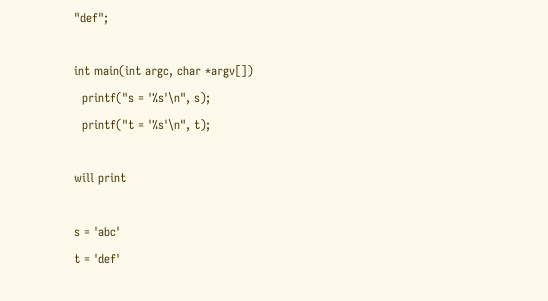"def";

int main(int argc, char *argv[])
  printf("s = '%s'\n", s);
  printf("t = '%s'\n", t);

will print

s = 'abc'
t = 'def'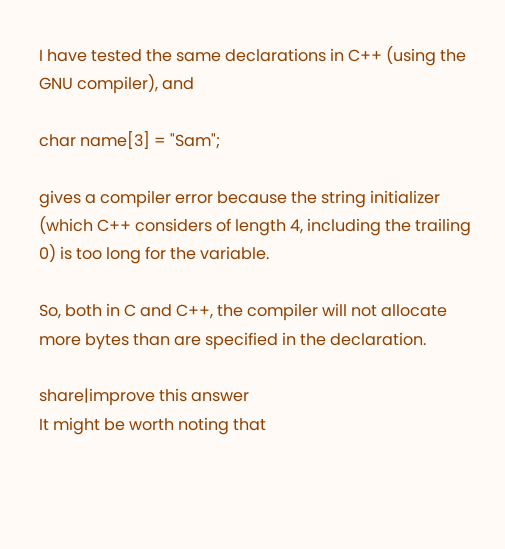I have tested the same declarations in C++ (using the GNU compiler), and

char name[3] = "Sam";

gives a compiler error because the string initializer (which C++ considers of length 4, including the trailing 0) is too long for the variable.

So, both in C and C++, the compiler will not allocate more bytes than are specified in the declaration.

share|improve this answer
It might be worth noting that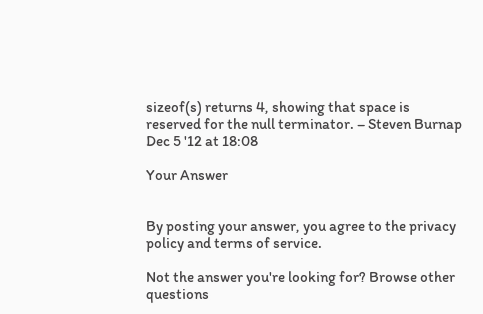sizeof(s) returns 4, showing that space is reserved for the null terminator. – Steven Burnap Dec 5 '12 at 18:08

Your Answer


By posting your answer, you agree to the privacy policy and terms of service.

Not the answer you're looking for? Browse other questions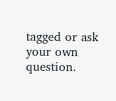tagged or ask your own question.